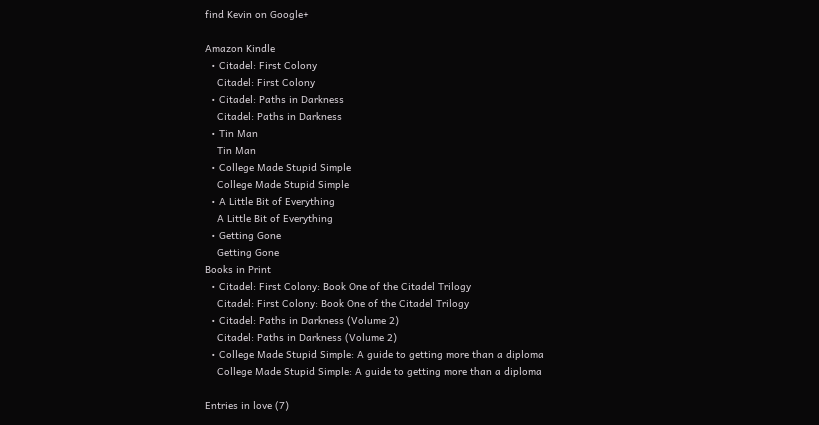find Kevin on Google+

Amazon Kindle
  • Citadel: First Colony
    Citadel: First Colony
  • Citadel: Paths in Darkness
    Citadel: Paths in Darkness
  • Tin Man
    Tin Man
  • College Made Stupid Simple
    College Made Stupid Simple
  • A Little Bit of Everything
    A Little Bit of Everything
  • Getting Gone
    Getting Gone
Books in Print
  • Citadel: First Colony: Book One of the Citadel Trilogy
    Citadel: First Colony: Book One of the Citadel Trilogy
  • Citadel: Paths in Darkness (Volume 2)
    Citadel: Paths in Darkness (Volume 2)
  • College Made Stupid Simple: A guide to getting more than a diploma
    College Made Stupid Simple: A guide to getting more than a diploma

Entries in love (7)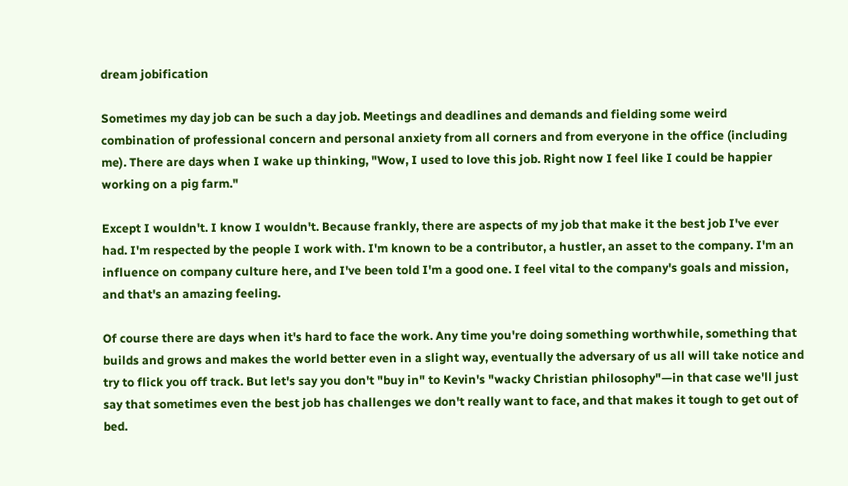dream jobification

Sometimes my day job can be such a day job. Meetings and deadlines and demands and fielding some weird combination of professional concern and personal anxiety from all corners and from everyone in the office (including me). There are days when I wake up thinking, "Wow, I used to love this job. Right now I feel like I could be happier working on a pig farm."

Except I wouldn't. I know I wouldn't. Because frankly, there are aspects of my job that make it the best job I've ever had. I'm respected by the people I work with. I'm known to be a contributor, a hustler, an asset to the company. I'm an influence on company culture here, and I've been told I'm a good one. I feel vital to the company's goals and mission, and that's an amazing feeling.

Of course there are days when it's hard to face the work. Any time you're doing something worthwhile, something that builds and grows and makes the world better even in a slight way, eventually the adversary of us all will take notice and try to flick you off track. But let's say you don't "buy in" to Kevin's "wacky Christian philosophy"—in that case we'll just say that sometimes even the best job has challenges we don't really want to face, and that makes it tough to get out of bed.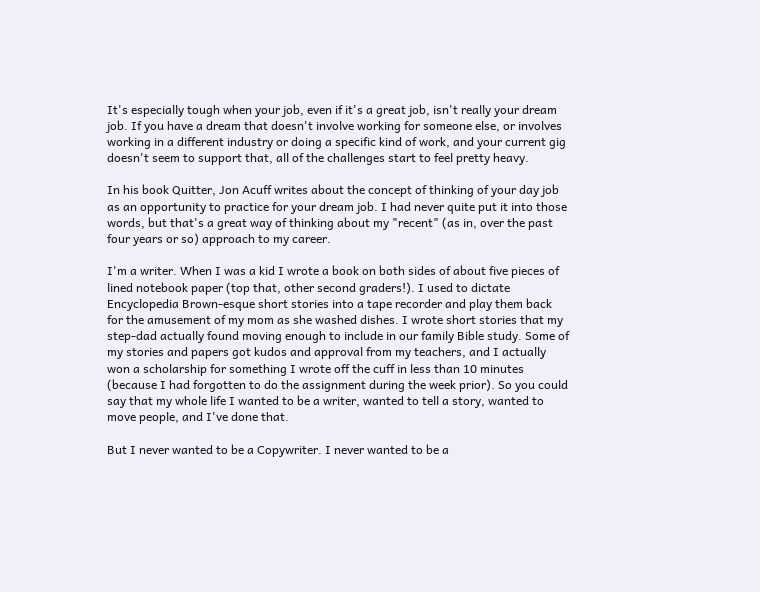It's especially tough when your job, even if it's a great job, isn't really your dream job. If you have a dream that doesn't involve working for someone else, or involves working in a different industry or doing a specific kind of work, and your current gig doesn't seem to support that, all of the challenges start to feel pretty heavy.

In his book Quitter, Jon Acuff writes about the concept of thinking of your day job as an opportunity to practice for your dream job. I had never quite put it into those words, but that's a great way of thinking about my "recent" (as in, over the past four years or so) approach to my career.

I'm a writer. When I was a kid I wrote a book on both sides of about five pieces of lined notebook paper (top that, other second graders!). I used to dictate Encyclopedia Brown-esque short stories into a tape recorder and play them back for the amusement of my mom as she washed dishes. I wrote short stories that my step-dad actually found moving enough to include in our family Bible study. Some of my stories and papers got kudos and approval from my teachers, and I actually won a scholarship for something I wrote off the cuff in less than 10 minutes (because I had forgotten to do the assignment during the week prior). So you could say that my whole life I wanted to be a writer, wanted to tell a story, wanted to move people, and I've done that.

But I never wanted to be a Copywriter. I never wanted to be a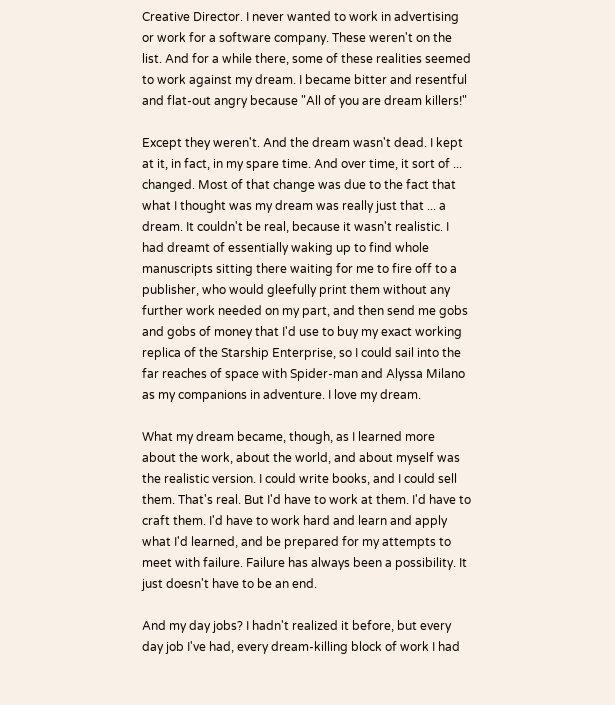Creative Director. I never wanted to work in advertising or work for a software company. These weren't on the list. And for a while there, some of these realities seemed to work against my dream. I became bitter and resentful and flat-out angry because "All of you are dream killers!"

Except they weren't. And the dream wasn't dead. I kept at it, in fact, in my spare time. And over time, it sort of ... changed. Most of that change was due to the fact that what I thought was my dream was really just that ... a dream. It couldn't be real, because it wasn't realistic. I had dreamt of essentially waking up to find whole manuscripts sitting there waiting for me to fire off to a publisher, who would gleefully print them without any further work needed on my part, and then send me gobs and gobs of money that I'd use to buy my exact working replica of the Starship Enterprise, so I could sail into the far reaches of space with Spider-man and Alyssa Milano as my companions in adventure. I love my dream.

What my dream became, though, as I learned more about the work, about the world, and about myself was the realistic version. I could write books, and I could sell them. That's real. But I'd have to work at them. I'd have to craft them. I'd have to work hard and learn and apply what I'd learned, and be prepared for my attempts to meet with failure. Failure has always been a possibility. It just doesn't have to be an end.

And my day jobs? I hadn't realized it before, but every day job I've had, every dream-killing block of work I had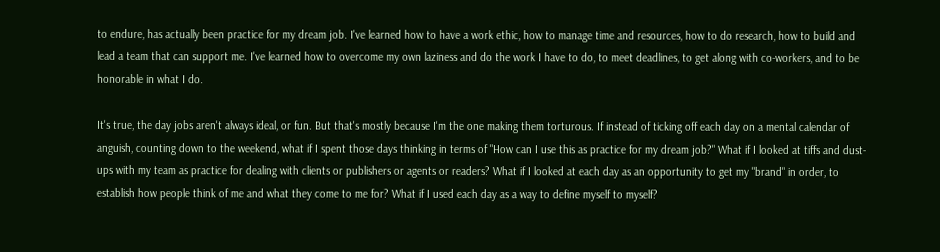to endure, has actually been practice for my dream job. I've learned how to have a work ethic, how to manage time and resources, how to do research, how to build and lead a team that can support me. I've learned how to overcome my own laziness and do the work I have to do, to meet deadlines, to get along with co-workers, and to be honorable in what I do.

It's true, the day jobs aren't always ideal, or fun. But that's mostly because I'm the one making them torturous. If instead of ticking off each day on a mental calendar of anguish, counting down to the weekend, what if I spent those days thinking in terms of "How can I use this as practice for my dream job?" What if I looked at tiffs and dust-ups with my team as practice for dealing with clients or publishers or agents or readers? What if I looked at each day as an opportunity to get my "brand" in order, to establish how people think of me and what they come to me for? What if I used each day as a way to define myself to myself?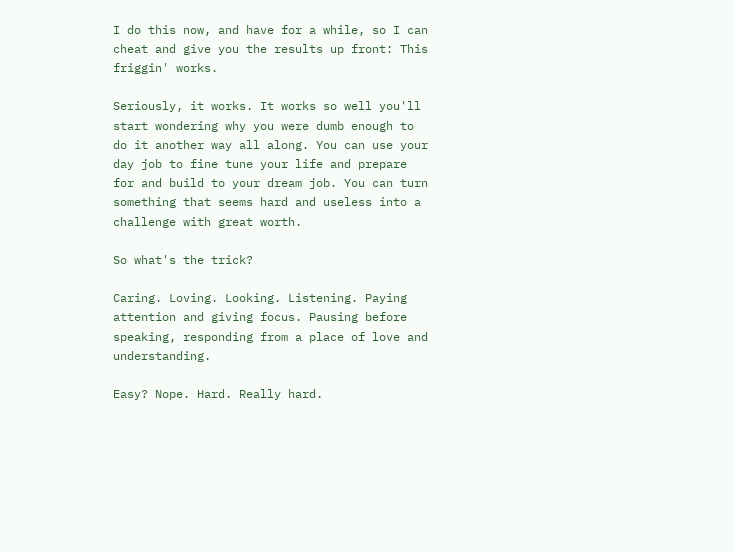I do this now, and have for a while, so I can cheat and give you the results up front: This friggin' works.

Seriously, it works. It works so well you'll start wondering why you were dumb enough to do it another way all along. You can use your day job to fine tune your life and prepare for and build to your dream job. You can turn something that seems hard and useless into a challenge with great worth.

So what's the trick?

Caring. Loving. Looking. Listening. Paying attention and giving focus. Pausing before speaking, responding from a place of love and understanding.

Easy? Nope. Hard. Really hard.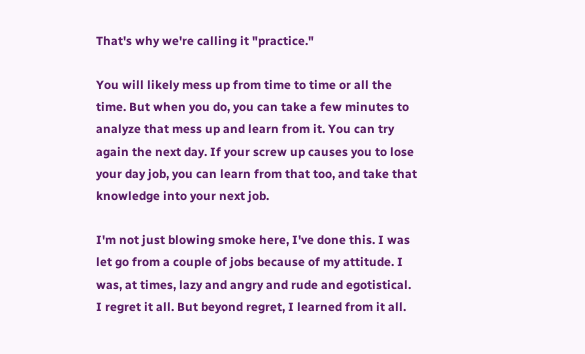That's why we're calling it "practice."

You will likely mess up from time to time or all the time. But when you do, you can take a few minutes to analyze that mess up and learn from it. You can try again the next day. If your screw up causes you to lose your day job, you can learn from that too, and take that knowledge into your next job.

I'm not just blowing smoke here, I've done this. I was let go from a couple of jobs because of my attitude. I was, at times, lazy and angry and rude and egotistical. I regret it all. But beyond regret, I learned from it all.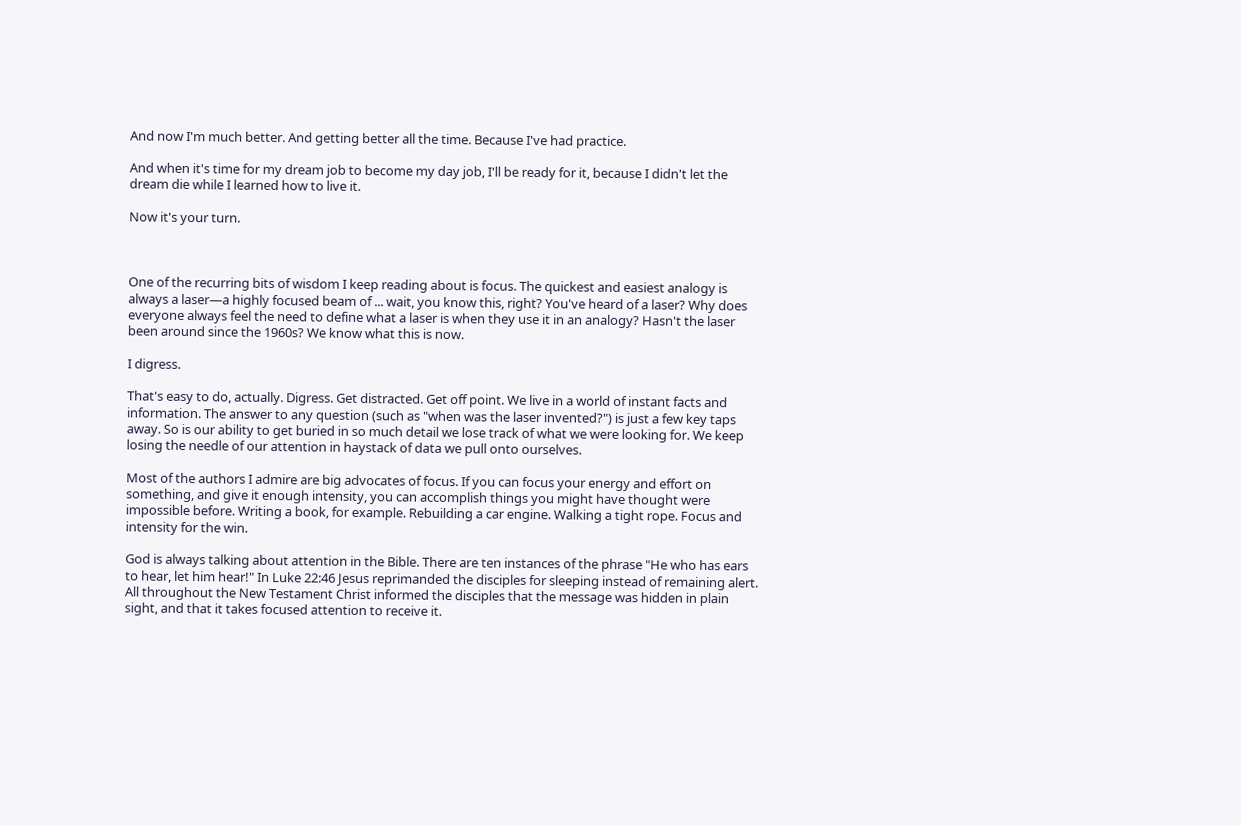And now I'm much better. And getting better all the time. Because I've had practice.

And when it's time for my dream job to become my day job, I'll be ready for it, because I didn't let the dream die while I learned how to live it.

Now it's your turn.



One of the recurring bits of wisdom I keep reading about is focus. The quickest and easiest analogy is always a laser—a highly focused beam of ... wait, you know this, right? You've heard of a laser? Why does everyone always feel the need to define what a laser is when they use it in an analogy? Hasn't the laser been around since the 1960s? We know what this is now.

I digress.

That's easy to do, actually. Digress. Get distracted. Get off point. We live in a world of instant facts and information. The answer to any question (such as "when was the laser invented?") is just a few key taps away. So is our ability to get buried in so much detail we lose track of what we were looking for. We keep losing the needle of our attention in haystack of data we pull onto ourselves.

Most of the authors I admire are big advocates of focus. If you can focus your energy and effort on something, and give it enough intensity, you can accomplish things you might have thought were impossible before. Writing a book, for example. Rebuilding a car engine. Walking a tight rope. Focus and intensity for the win.

God is always talking about attention in the Bible. There are ten instances of the phrase "He who has ears to hear, let him hear!" In Luke 22:46 Jesus reprimanded the disciples for sleeping instead of remaining alert. All throughout the New Testament Christ informed the disciples that the message was hidden in plain sight, and that it takes focused attention to receive it.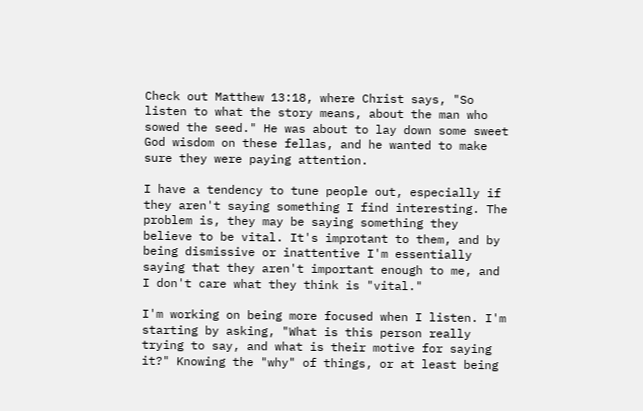Check out Matthew 13:18, where Christ says, "So listen to what the story means, about the man who sowed the seed." He was about to lay down some sweet God wisdom on these fellas, and he wanted to make sure they were paying attention.

I have a tendency to tune people out, especially if they aren't saying something I find interesting. The problem is, they may be saying something they believe to be vital. It's improtant to them, and by being dismissive or inattentive I'm essentially saying that they aren't important enough to me, and I don't care what they think is "vital."

I'm working on being more focused when I listen. I'm starting by asking, "What is this person really trying to say, and what is their motive for saying it?" Knowing the "why" of things, or at least being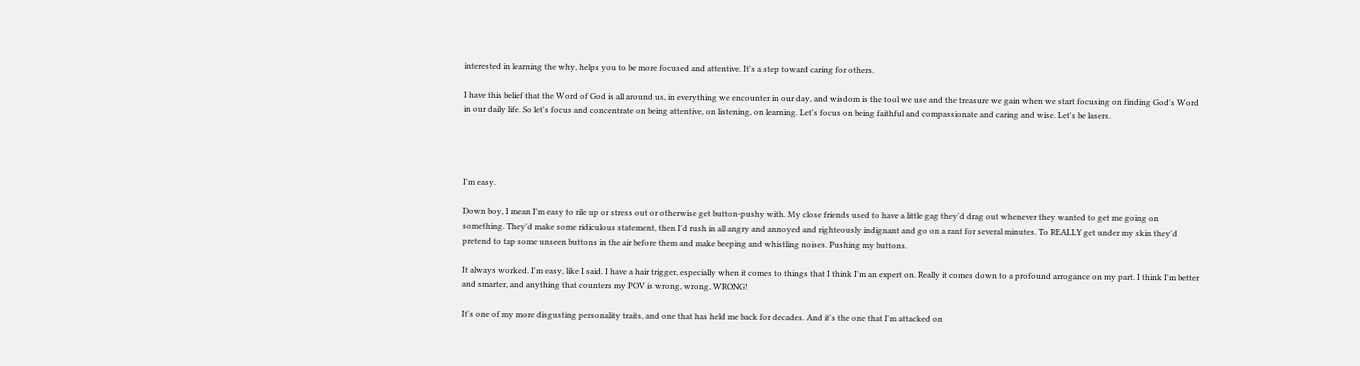interested in learning the why, helps you to be more focused and attentive. It's a step toward caring for others.

I have this belief that the Word of God is all around us, in everything we encounter in our day, and wisdom is the tool we use and the treasure we gain when we start focusing on finding God's Word in our daily life. So let's focus and concentrate on being attentive, on listening, on learning. Let's focus on being faithful and compassionate and caring and wise. Let's be lasers.




I'm easy.

Down boy, I mean I'm easy to rile up or stress out or otherwise get button-pushy with. My close friends used to have a little gag they'd drag out whenever they wanted to get me going on something. They'd make some ridiculous statement, then I'd rush in all angry and annoyed and righteously indignant and go on a rant for several minutes. To REALLY get under my skin they'd pretend to tap some unseen buttons in the air before them and make beeping and whistling noises. Pushing my buttons.

It always worked. I'm easy, like I said. I have a hair trigger, especially when it comes to things that I think I'm an expert on. Really it comes down to a profound arrogance on my part. I think I'm better and smarter, and anything that counters my POV is wrong, wrong, WRONG!

It's one of my more disgusting personality traits, and one that has held me back for decades. And it's the one that I'm attacked on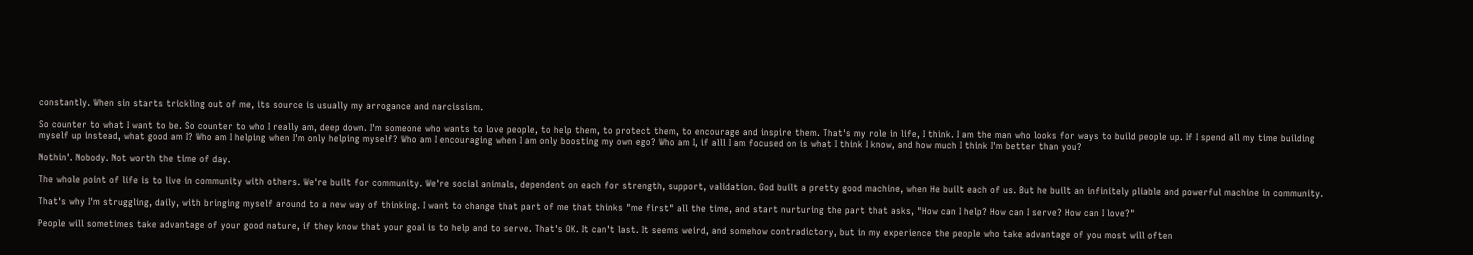constantly. When sin starts trickling out of me, its source is usually my arrogance and narcissism.

So counter to what I want to be. So counter to who I really am, deep down. I'm someone who wants to love people, to help them, to protect them, to encourage and inspire them. That's my role in life, I think. I am the man who looks for ways to build people up. If I spend all my time building myself up instead, what good am I? Who am I helping when I'm only helping myself? Who am I encouraging when I am only boosting my own ego? Who am I, if alll I am focused on is what I think I know, and how much I think I'm better than you?

Nothin'. Nobody. Not worth the time of day.

The whole point of life is to live in community with others. We're built for community. We're social animals, dependent on each for strength, support, validation. God built a pretty good machine, when He built each of us. But he built an infinitely pliable and powerful machine in community.

That's why I'm struggling, daily, with bringing myself around to a new way of thinking. I want to change that part of me that thinks "me first" all the time, and start nurturing the part that asks, "How can I help? How can I serve? How can I love?"

People will sometimes take advantage of your good nature, if they know that your goal is to help and to serve. That's OK. It can't last. It seems weird, and somehow contradictory, but in my experience the people who take advantage of you most will often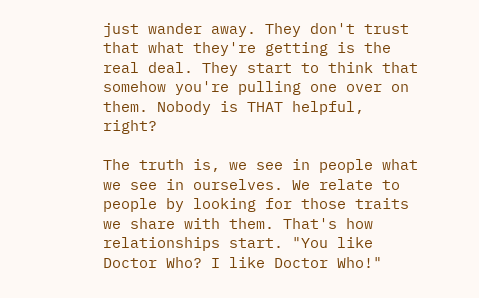just wander away. They don't trust that what they're getting is the real deal. They start to think that somehow you're pulling one over on them. Nobody is THAT helpful, right?

The truth is, we see in people what we see in ourselves. We relate to people by looking for those traits we share with them. That's how relationships start. "You like Doctor Who? I like Doctor Who!"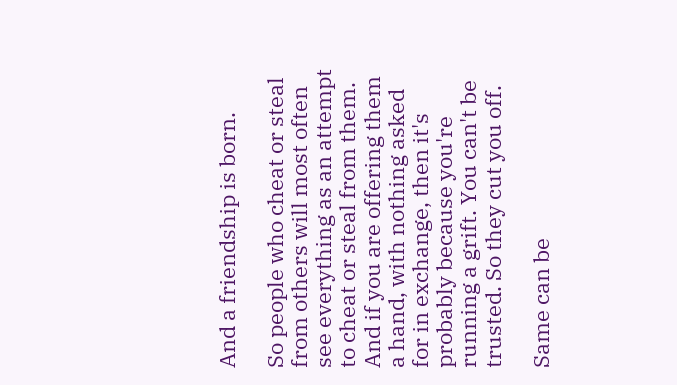And a friendship is born.

So people who cheat or steal from others will most often see everything as an attempt to cheat or steal from them. And if you are offering them a hand, with nothing asked for in exchange, then it's probably because you're running a grift. You can't be trusted. So they cut you off.

Same can be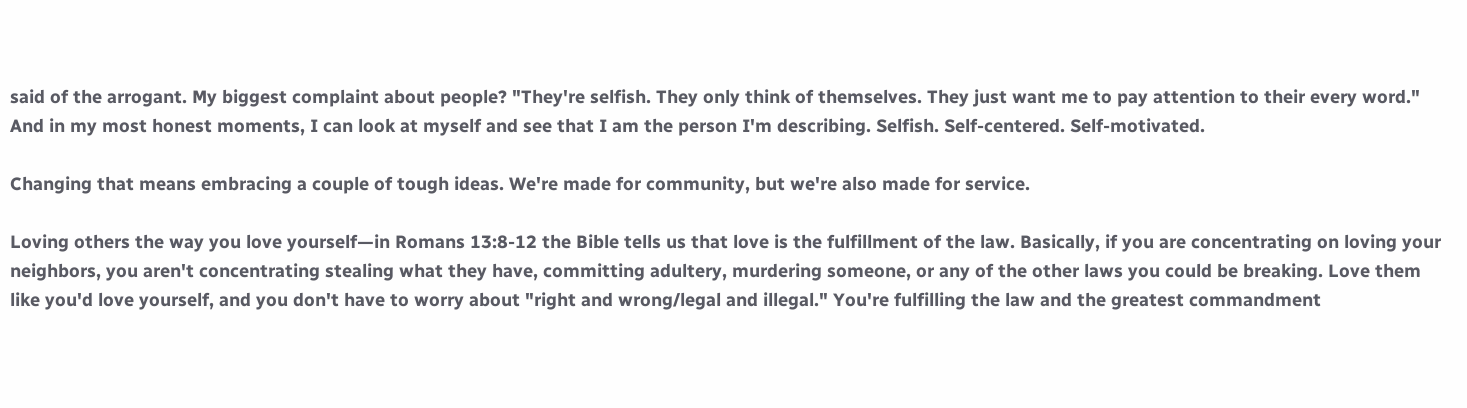said of the arrogant. My biggest complaint about people? "They're selfish. They only think of themselves. They just want me to pay attention to their every word." And in my most honest moments, I can look at myself and see that I am the person I'm describing. Selfish. Self-centered. Self-motivated.

Changing that means embracing a couple of tough ideas. We're made for community, but we're also made for service.

Loving others the way you love yourself—in Romans 13:8-12 the Bible tells us that love is the fulfillment of the law. Basically, if you are concentrating on loving your neighbors, you aren't concentrating stealing what they have, committing adultery, murdering someone, or any of the other laws you could be breaking. Love them like you'd love yourself, and you don't have to worry about "right and wrong/legal and illegal." You're fulfilling the law and the greatest commandment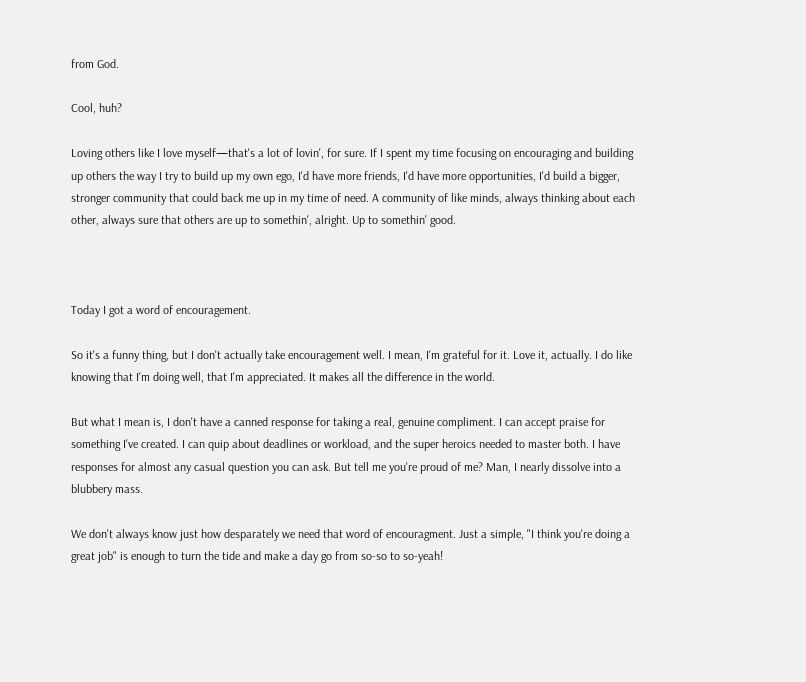from God.

Cool, huh?

Loving others like I love myself—that's a lot of lovin', for sure. If I spent my time focusing on encouraging and building up others the way I try to build up my own ego, I'd have more friends, I'd have more opportunities, I'd build a bigger, stronger community that could back me up in my time of need. A community of like minds, always thinking about each other, always sure that others are up to somethin', alright. Up to somethin' good.



Today I got a word of encouragement.

So it's a funny thing, but I don't actually take encouragement well. I mean, I'm grateful for it. Love it, actually. I do like knowing that I'm doing well, that I'm appreciated. It makes all the difference in the world.

But what I mean is, I don't have a canned response for taking a real, genuine compliment. I can accept praise for something I've created. I can quip about deadlines or workload, and the super heroics needed to master both. I have responses for almost any casual question you can ask. But tell me you're proud of me? Man, I nearly dissolve into a blubbery mass.

We don't always know just how desparately we need that word of encouragment. Just a simple, "I think you're doing a great job" is enough to turn the tide and make a day go from so-so to so-yeah!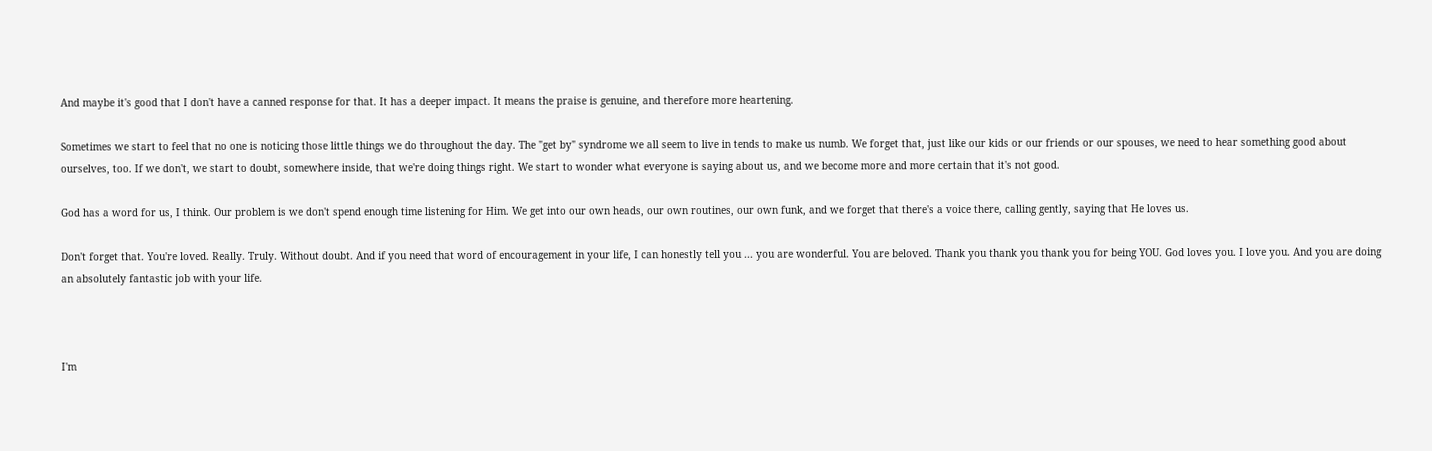And maybe it's good that I don't have a canned response for that. It has a deeper impact. It means the praise is genuine, and therefore more heartening.

Sometimes we start to feel that no one is noticing those little things we do throughout the day. The "get by" syndrome we all seem to live in tends to make us numb. We forget that, just like our kids or our friends or our spouses, we need to hear something good about ourselves, too. If we don't, we start to doubt, somewhere inside, that we're doing things right. We start to wonder what everyone is saying about us, and we become more and more certain that it's not good.

God has a word for us, I think. Our problem is we don't spend enough time listening for Him. We get into our own heads, our own routines, our own funk, and we forget that there's a voice there, calling gently, saying that He loves us.

Don't forget that. You're loved. Really. Truly. Without doubt. And if you need that word of encouragement in your life, I can honestly tell you ... you are wonderful. You are beloved. Thank you thank you thank you for being YOU. God loves you. I love you. And you are doing an absolutely fantastic job with your life.



I'm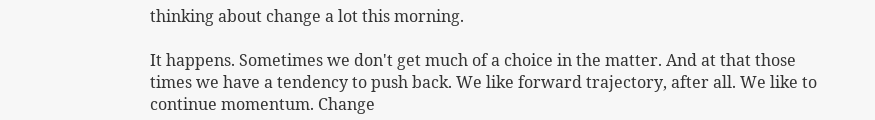thinking about change a lot this morning.

It happens. Sometimes we don't get much of a choice in the matter. And at that those times we have a tendency to push back. We like forward trajectory, after all. We like to continue momentum. Change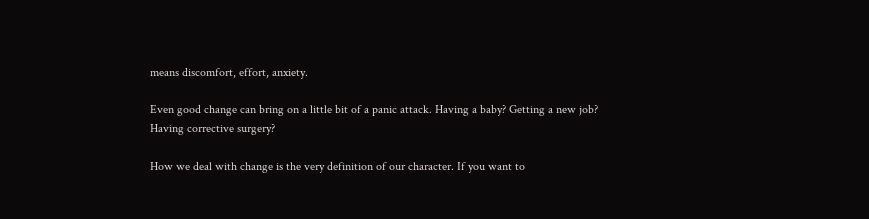means discomfort, effort, anxiety.

Even good change can bring on a little bit of a panic attack. Having a baby? Getting a new job? Having corrective surgery?

How we deal with change is the very definition of our character. If you want to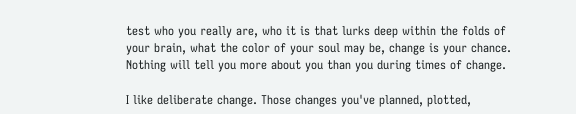test who you really are, who it is that lurks deep within the folds of your brain, what the color of your soul may be, change is your chance. Nothing will tell you more about you than you during times of change.

I like deliberate change. Those changes you've planned, plotted,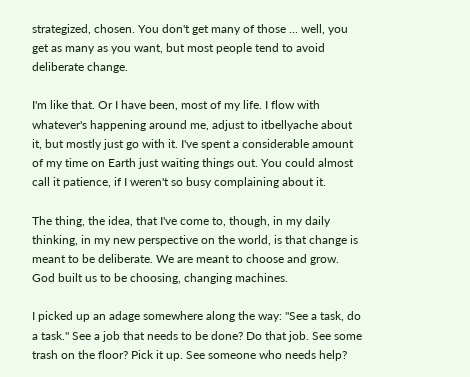strategized, chosen. You don't get many of those ... well, you get as many as you want, but most people tend to avoid deliberate change.

I'm like that. Or I have been, most of my life. I flow with whatever's happening around me, adjust to itbellyache about it, but mostly just go with it. I've spent a considerable amount of my time on Earth just waiting things out. You could almost call it patience, if I weren't so busy complaining about it.

The thing, the idea, that I've come to, though, in my daily thinking, in my new perspective on the world, is that change is meant to be deliberate. We are meant to choose and grow. God built us to be choosing, changing machines.

I picked up an adage somewhere along the way: "See a task, do a task." See a job that needs to be done? Do that job. See some trash on the floor? Pick it up. See someone who needs help?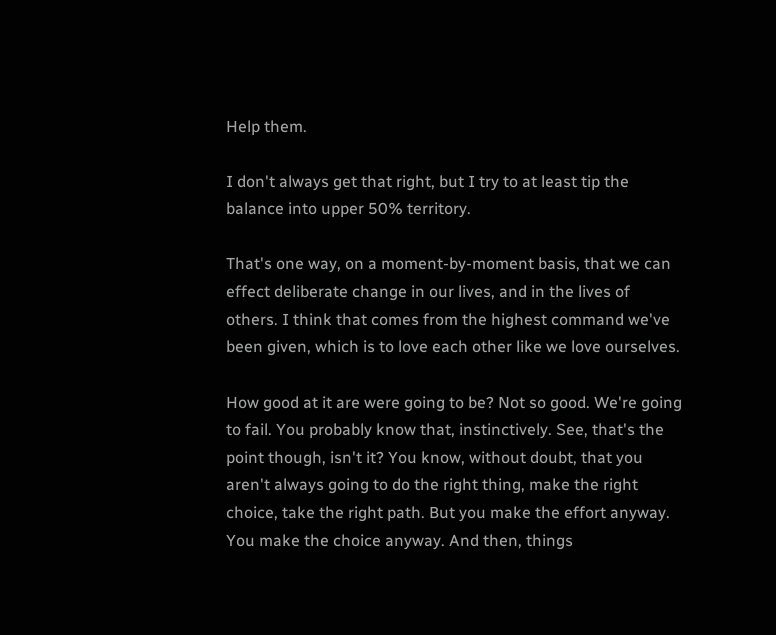Help them.

I don't always get that right, but I try to at least tip the balance into upper 50% territory.

That's one way, on a moment-by-moment basis, that we can effect deliberate change in our lives, and in the lives of others. I think that comes from the highest command we've been given, which is to love each other like we love ourselves.

How good at it are were going to be? Not so good. We're going to fail. You probably know that, instinctively. See, that's the point though, isn't it? You know, without doubt, that you aren't always going to do the right thing, make the right choice, take the right path. But you make the effort anyway. You make the choice anyway. And then, things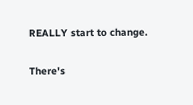REALLY start to change.

There's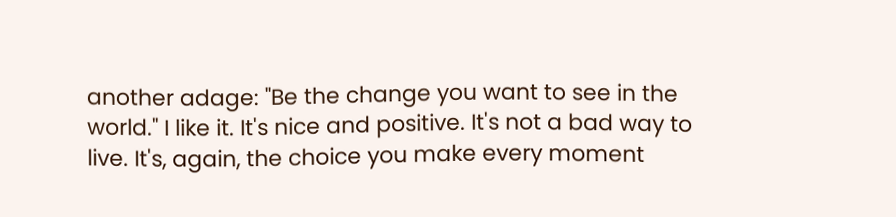another adage: "Be the change you want to see in the world." I like it. It's nice and positive. It's not a bad way to live. It's, again, the choice you make every moment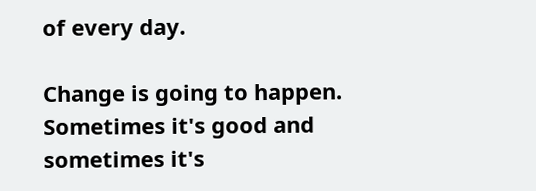of every day.

Change is going to happen. Sometimes it's good and sometimes it's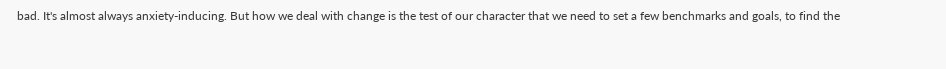bad. It's almost always anxiety-inducing. But how we deal with change is the test of our character that we need to set a few benchmarks and goals, to find the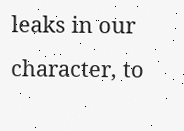leaks in our character, to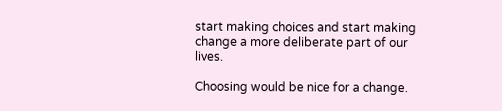start making choices and start making change a more deliberate part of our lives.

Choosing would be nice for a change.